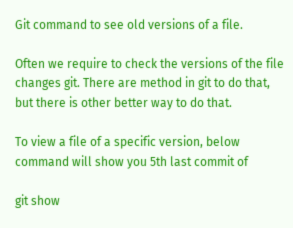Git command to see old versions of a file.

Often we require to check the versions of the file changes git. There are method in git to do that, but there is other better way to do that.

To view a file of a specific version, below command will show you 5th last commit of

git show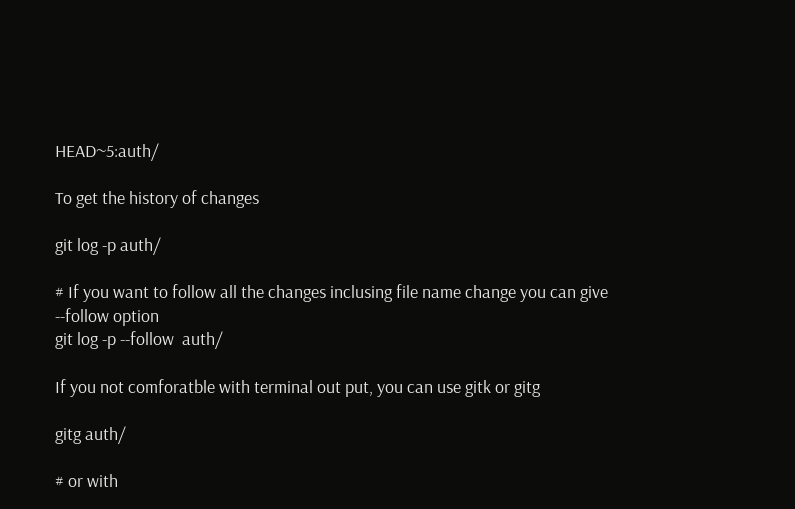HEAD~5:auth/

To get the history of changes

git log -p auth/

# If you want to follow all the changes inclusing file name change you can give --follow option
git log -p --follow  auth/

If you not comforatble with terminal out put, you can use gitk or gitg

gitg auth/

# or with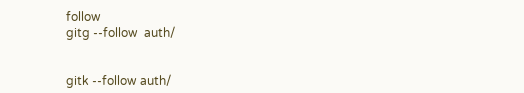follow
gitg --follow  auth/


gitk --follow auth/